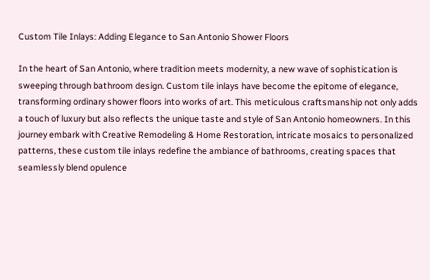Custom Tile Inlays: Adding Elegance to San Antonio Shower Floors

In the heart of San Antonio, where tradition meets modernity, a new wave of sophistication is sweeping through bathroom design. Custom tile inlays have become the epitome of elegance, transforming ordinary shower floors into works of art. This meticulous craftsmanship not only adds a touch of luxury but also reflects the unique taste and style of San Antonio homeowners. In this journey embark with Creative Remodeling & Home Restoration, intricate mosaics to personalized patterns, these custom tile inlays redefine the ambiance of bathrooms, creating spaces that seamlessly blend opulence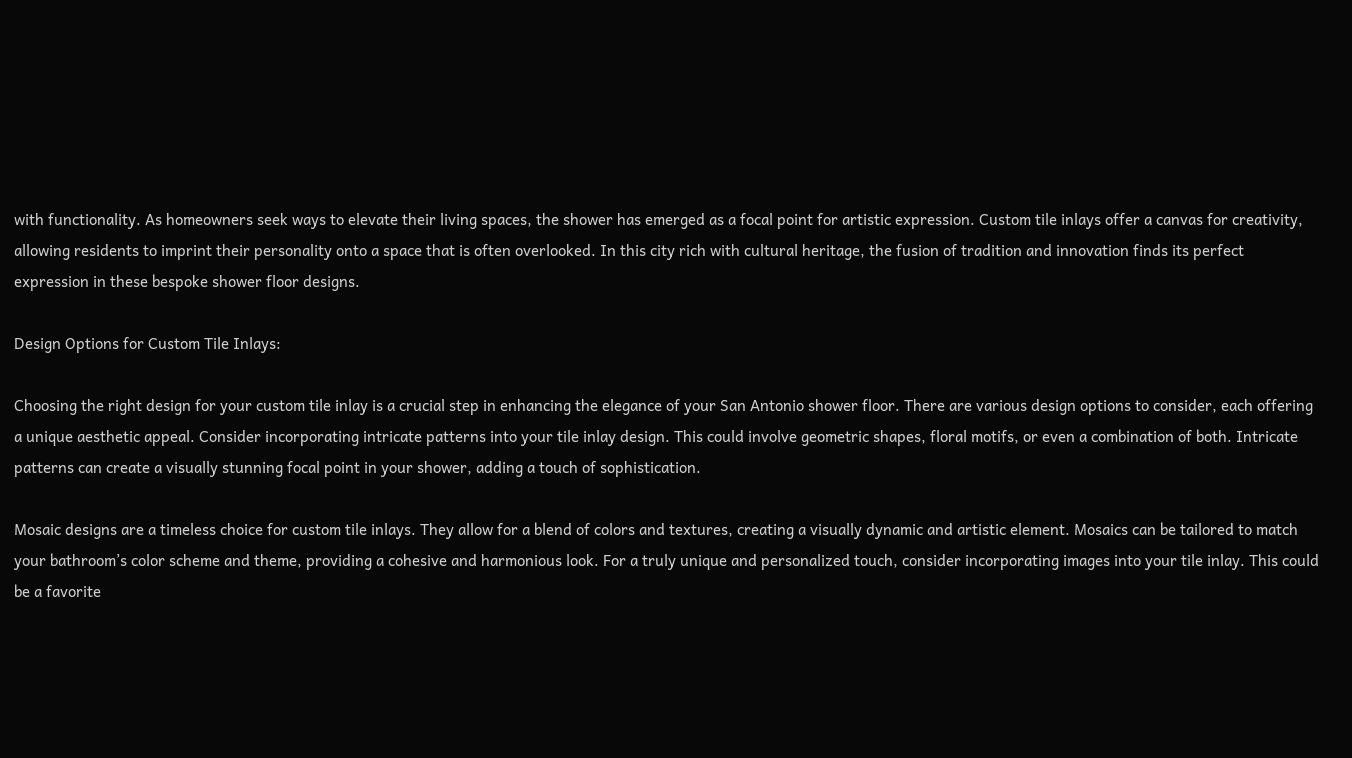with functionality. As homeowners seek ways to elevate their living spaces, the shower has emerged as a focal point for artistic expression. Custom tile inlays offer a canvas for creativity, allowing residents to imprint their personality onto a space that is often overlooked. In this city rich with cultural heritage, the fusion of tradition and innovation finds its perfect expression in these bespoke shower floor designs.

Design Options for Custom Tile Inlays:

Choosing the right design for your custom tile inlay is a crucial step in enhancing the elegance of your San Antonio shower floor. There are various design options to consider, each offering a unique aesthetic appeal. Consider incorporating intricate patterns into your tile inlay design. This could involve geometric shapes, floral motifs, or even a combination of both. Intricate patterns can create a visually stunning focal point in your shower, adding a touch of sophistication.

Mosaic designs are a timeless choice for custom tile inlays. They allow for a blend of colors and textures, creating a visually dynamic and artistic element. Mosaics can be tailored to match your bathroom’s color scheme and theme, providing a cohesive and harmonious look. For a truly unique and personalized touch, consider incorporating images into your tile inlay. This could be a favorite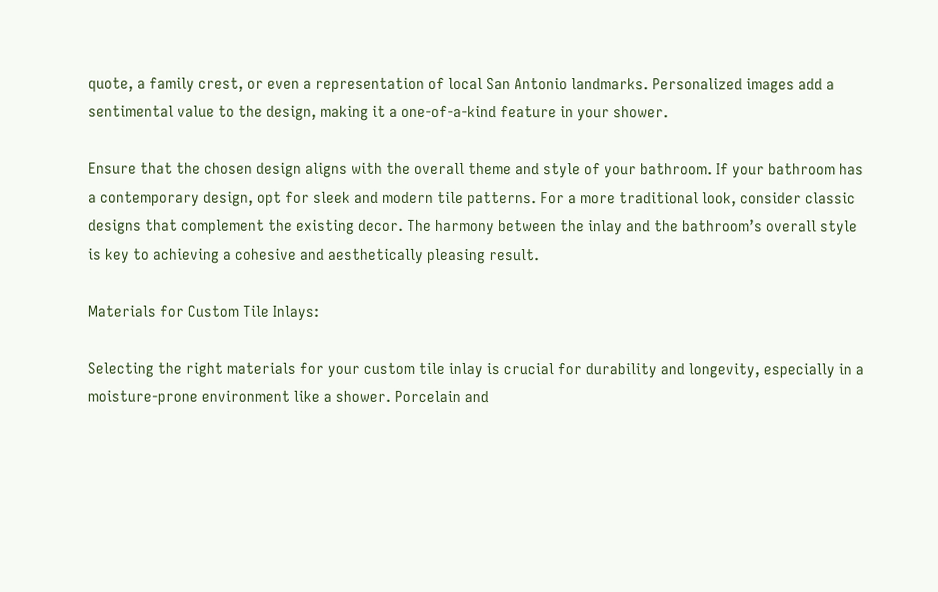quote, a family crest, or even a representation of local San Antonio landmarks. Personalized images add a sentimental value to the design, making it a one-of-a-kind feature in your shower.

Ensure that the chosen design aligns with the overall theme and style of your bathroom. If your bathroom has a contemporary design, opt for sleek and modern tile patterns. For a more traditional look, consider classic designs that complement the existing decor. The harmony between the inlay and the bathroom’s overall style is key to achieving a cohesive and aesthetically pleasing result.

Materials for Custom Tile Inlays:

Selecting the right materials for your custom tile inlay is crucial for durability and longevity, especially in a moisture-prone environment like a shower. Porcelain and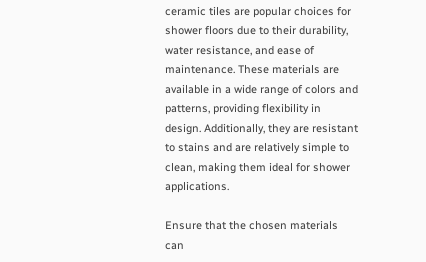ceramic tiles are popular choices for shower floors due to their durability, water resistance, and ease of maintenance. These materials are available in a wide range of colors and patterns, providing flexibility in design. Additionally, they are resistant to stains and are relatively simple to clean, making them ideal for shower applications.

Ensure that the chosen materials can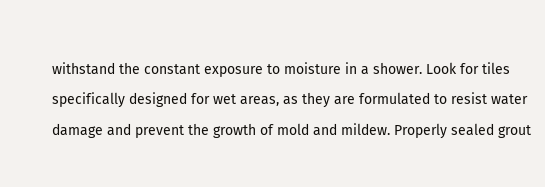withstand the constant exposure to moisture in a shower. Look for tiles specifically designed for wet areas, as they are formulated to resist water damage and prevent the growth of mold and mildew. Properly sealed grout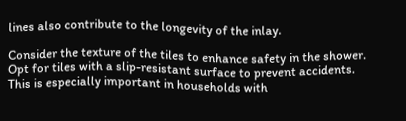lines also contribute to the longevity of the inlay.

Consider the texture of the tiles to enhance safety in the shower. Opt for tiles with a slip-resistant surface to prevent accidents. This is especially important in households with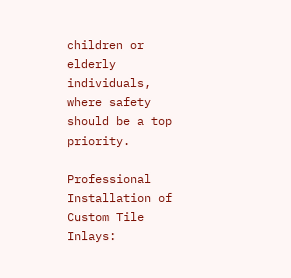children or elderly individuals, where safety should be a top priority.

Professional Installation of Custom Tile Inlays: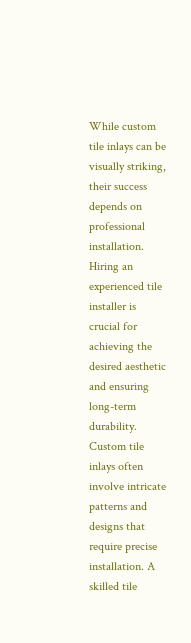While custom tile inlays can be visually striking, their success depends on professional installation. Hiring an experienced tile installer is crucial for achieving the desired aesthetic and ensuring long-term durability. Custom tile inlays often involve intricate patterns and designs that require precise installation. A skilled tile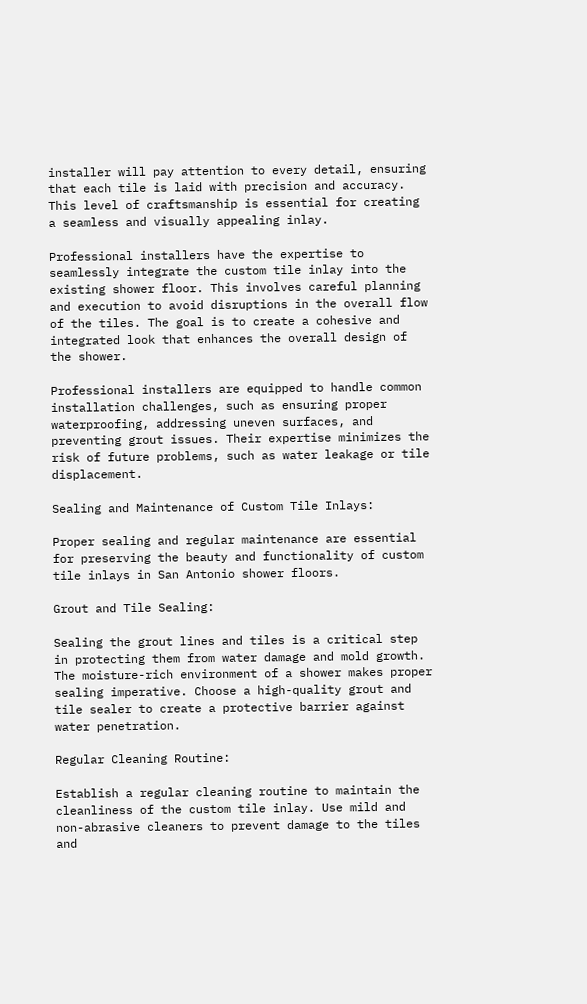installer will pay attention to every detail, ensuring that each tile is laid with precision and accuracy. This level of craftsmanship is essential for creating a seamless and visually appealing inlay.

Professional installers have the expertise to seamlessly integrate the custom tile inlay into the existing shower floor. This involves careful planning and execution to avoid disruptions in the overall flow of the tiles. The goal is to create a cohesive and integrated look that enhances the overall design of the shower.

Professional installers are equipped to handle common installation challenges, such as ensuring proper waterproofing, addressing uneven surfaces, and preventing grout issues. Their expertise minimizes the risk of future problems, such as water leakage or tile displacement.

Sealing and Maintenance of Custom Tile Inlays:

Proper sealing and regular maintenance are essential for preserving the beauty and functionality of custom tile inlays in San Antonio shower floors.

Grout and Tile Sealing:

Sealing the grout lines and tiles is a critical step in protecting them from water damage and mold growth. The moisture-rich environment of a shower makes proper sealing imperative. Choose a high-quality grout and tile sealer to create a protective barrier against water penetration.

Regular Cleaning Routine:

Establish a regular cleaning routine to maintain the cleanliness of the custom tile inlay. Use mild and non-abrasive cleaners to prevent damage to the tiles and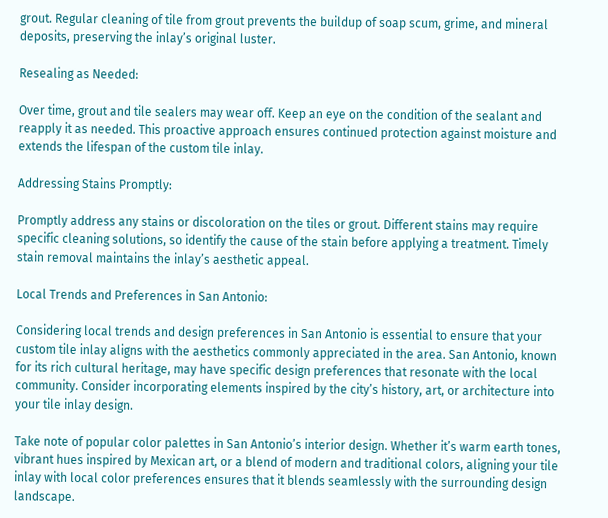grout. Regular cleaning of tile from grout prevents the buildup of soap scum, grime, and mineral deposits, preserving the inlay’s original luster.

Resealing as Needed:

Over time, grout and tile sealers may wear off. Keep an eye on the condition of the sealant and reapply it as needed. This proactive approach ensures continued protection against moisture and extends the lifespan of the custom tile inlay.

Addressing Stains Promptly:

Promptly address any stains or discoloration on the tiles or grout. Different stains may require specific cleaning solutions, so identify the cause of the stain before applying a treatment. Timely stain removal maintains the inlay’s aesthetic appeal.

Local Trends and Preferences in San Antonio:

Considering local trends and design preferences in San Antonio is essential to ensure that your custom tile inlay aligns with the aesthetics commonly appreciated in the area. San Antonio, known for its rich cultural heritage, may have specific design preferences that resonate with the local community. Consider incorporating elements inspired by the city’s history, art, or architecture into your tile inlay design.

Take note of popular color palettes in San Antonio’s interior design. Whether it’s warm earth tones, vibrant hues inspired by Mexican art, or a blend of modern and traditional colors, aligning your tile inlay with local color preferences ensures that it blends seamlessly with the surrounding design landscape.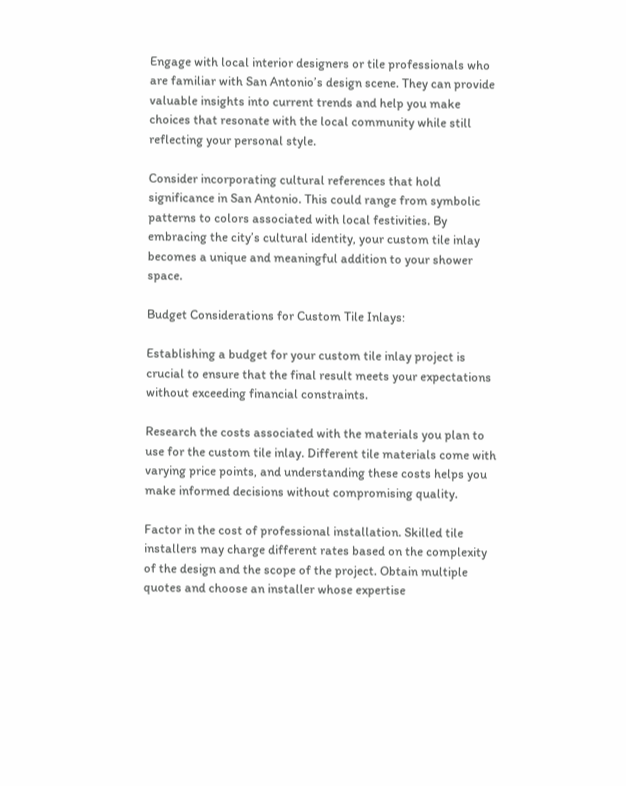Engage with local interior designers or tile professionals who are familiar with San Antonio’s design scene. They can provide valuable insights into current trends and help you make choices that resonate with the local community while still reflecting your personal style.

Consider incorporating cultural references that hold significance in San Antonio. This could range from symbolic patterns to colors associated with local festivities. By embracing the city’s cultural identity, your custom tile inlay becomes a unique and meaningful addition to your shower space.

Budget Considerations for Custom Tile Inlays:

Establishing a budget for your custom tile inlay project is crucial to ensure that the final result meets your expectations without exceeding financial constraints.

Research the costs associated with the materials you plan to use for the custom tile inlay. Different tile materials come with varying price points, and understanding these costs helps you make informed decisions without compromising quality.

Factor in the cost of professional installation. Skilled tile installers may charge different rates based on the complexity of the design and the scope of the project. Obtain multiple quotes and choose an installer whose expertise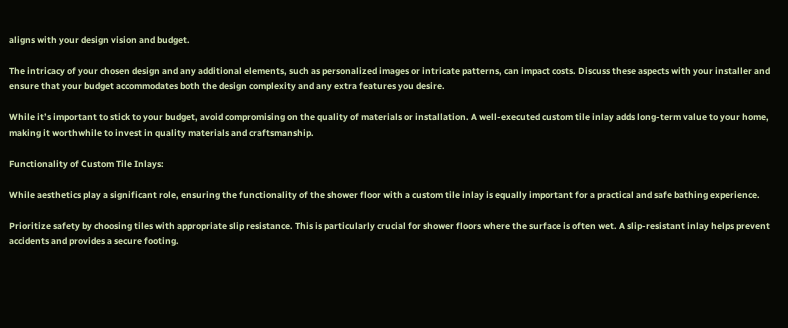aligns with your design vision and budget.

The intricacy of your chosen design and any additional elements, such as personalized images or intricate patterns, can impact costs. Discuss these aspects with your installer and ensure that your budget accommodates both the design complexity and any extra features you desire.

While it’s important to stick to your budget, avoid compromising on the quality of materials or installation. A well-executed custom tile inlay adds long-term value to your home, making it worthwhile to invest in quality materials and craftsmanship.

Functionality of Custom Tile Inlays:

While aesthetics play a significant role, ensuring the functionality of the shower floor with a custom tile inlay is equally important for a practical and safe bathing experience.

Prioritize safety by choosing tiles with appropriate slip resistance. This is particularly crucial for shower floors where the surface is often wet. A slip-resistant inlay helps prevent accidents and provides a secure footing.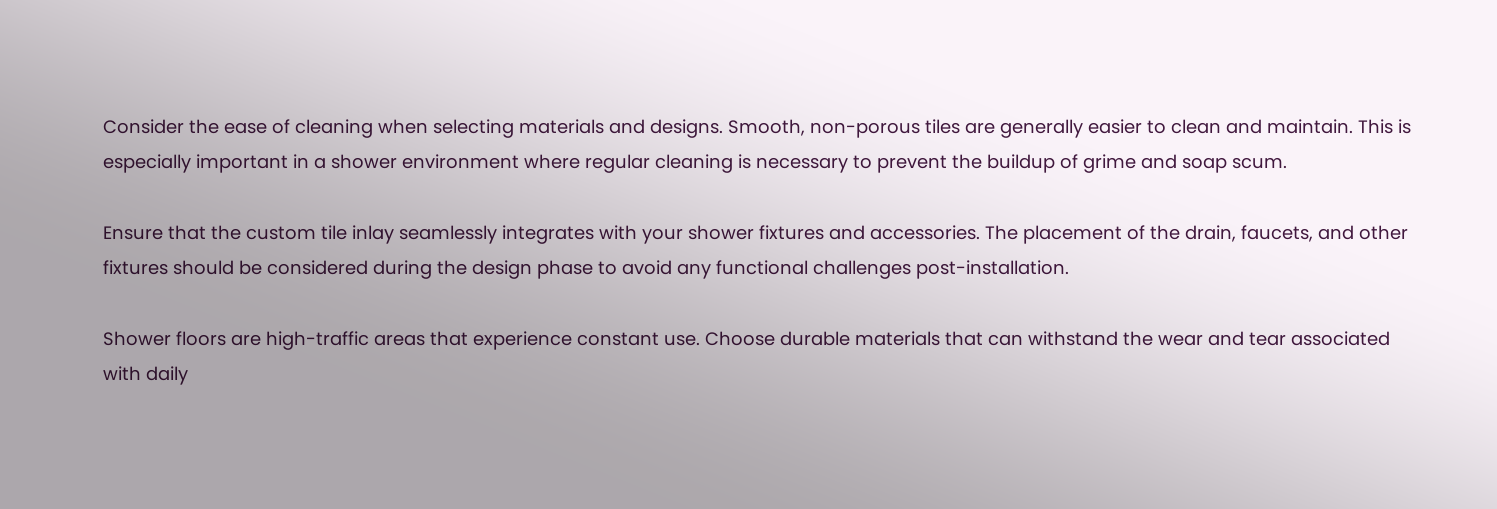Consider the ease of cleaning when selecting materials and designs. Smooth, non-porous tiles are generally easier to clean and maintain. This is especially important in a shower environment where regular cleaning is necessary to prevent the buildup of grime and soap scum.

Ensure that the custom tile inlay seamlessly integrates with your shower fixtures and accessories. The placement of the drain, faucets, and other fixtures should be considered during the design phase to avoid any functional challenges post-installation.

Shower floors are high-traffic areas that experience constant use. Choose durable materials that can withstand the wear and tear associated with daily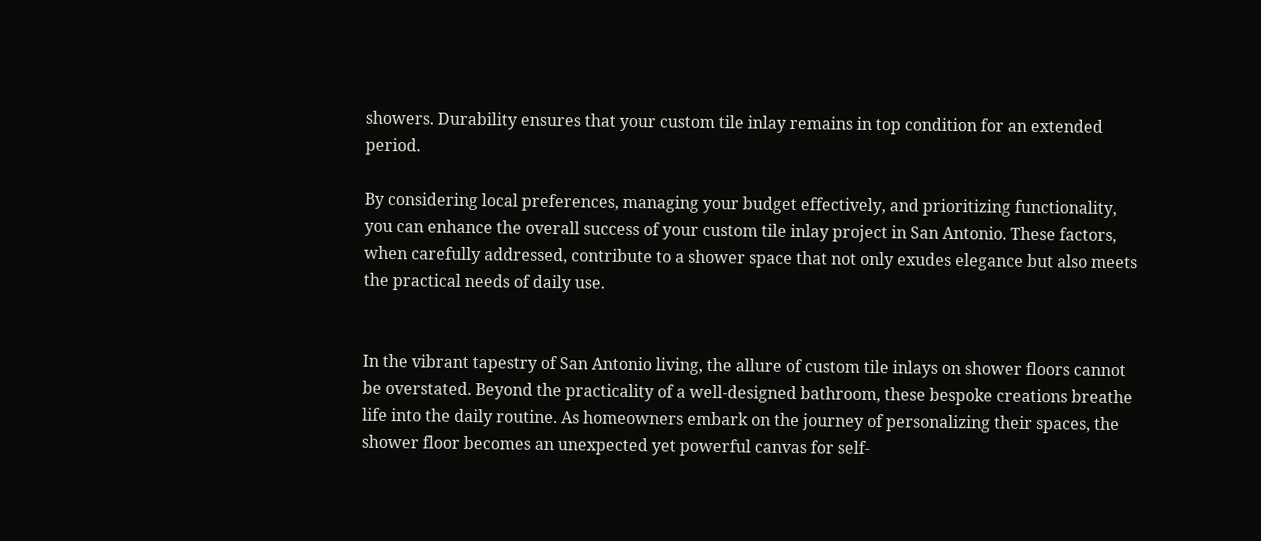showers. Durability ensures that your custom tile inlay remains in top condition for an extended period.

By considering local preferences, managing your budget effectively, and prioritizing functionality, you can enhance the overall success of your custom tile inlay project in San Antonio. These factors, when carefully addressed, contribute to a shower space that not only exudes elegance but also meets the practical needs of daily use.


In the vibrant tapestry of San Antonio living, the allure of custom tile inlays on shower floors cannot be overstated. Beyond the practicality of a well-designed bathroom, these bespoke creations breathe life into the daily routine. As homeowners embark on the journey of personalizing their spaces, the shower floor becomes an unexpected yet powerful canvas for self-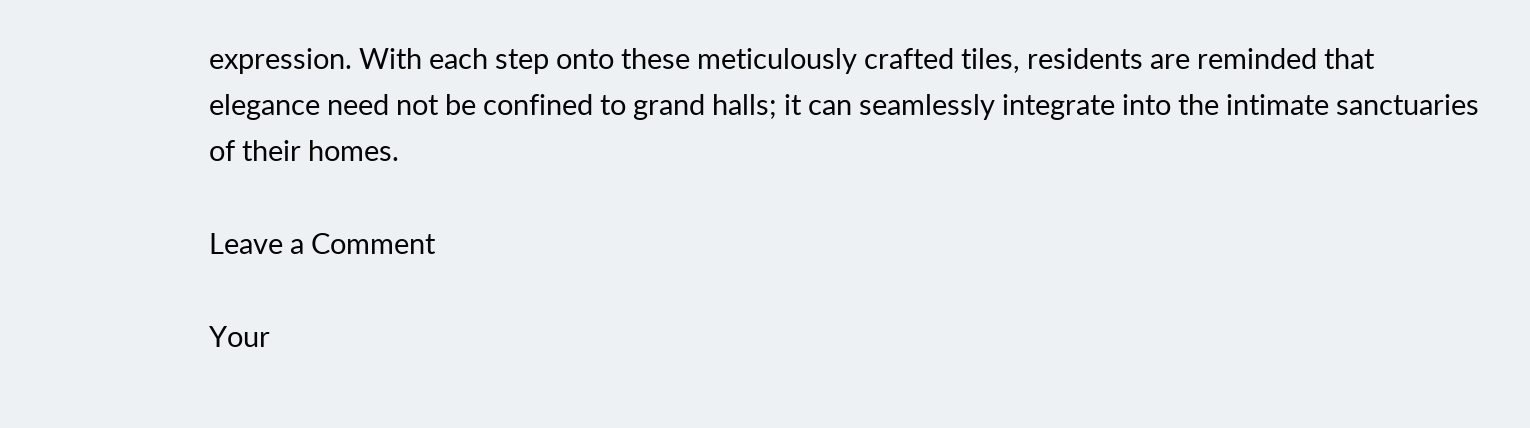expression. With each step onto these meticulously crafted tiles, residents are reminded that elegance need not be confined to grand halls; it can seamlessly integrate into the intimate sanctuaries of their homes.

Leave a Comment

Your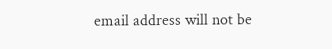email address will not be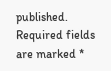published. Required fields are marked *